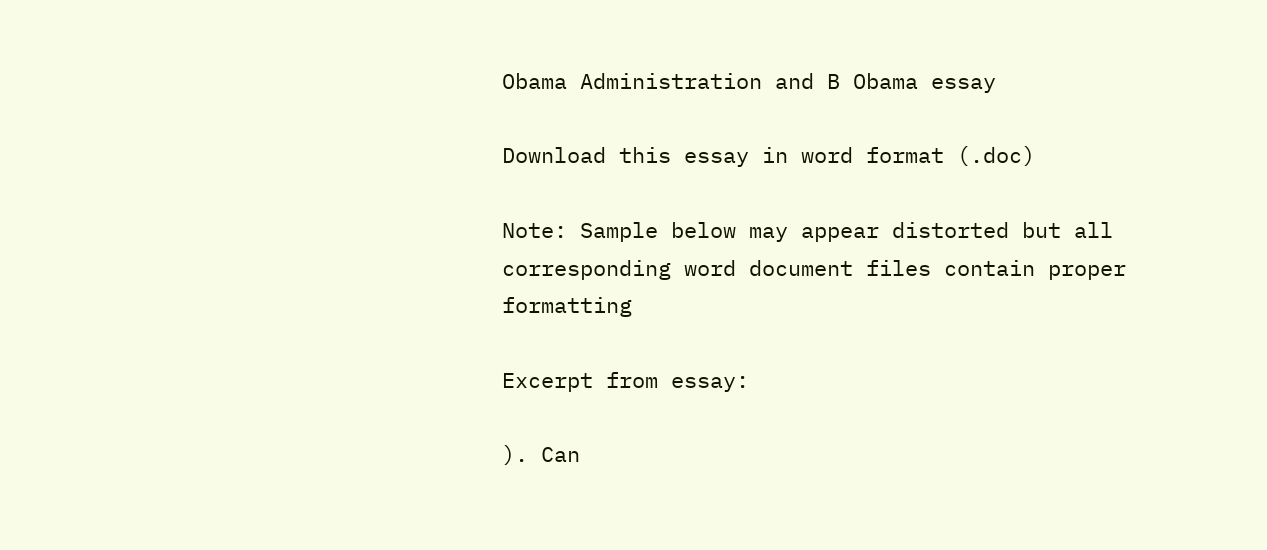Obama Administration and B Obama essay

Download this essay in word format (.doc)

Note: Sample below may appear distorted but all corresponding word document files contain proper formatting

Excerpt from essay:

). Can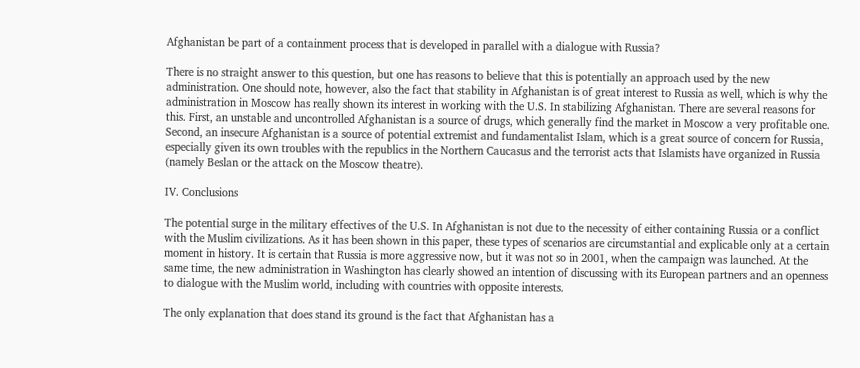Afghanistan be part of a containment process that is developed in parallel with a dialogue with Russia?

There is no straight answer to this question, but one has reasons to believe that this is potentially an approach used by the new administration. One should note, however, also the fact that stability in Afghanistan is of great interest to Russia as well, which is why the administration in Moscow has really shown its interest in working with the U.S. In stabilizing Afghanistan. There are several reasons for this. First, an unstable and uncontrolled Afghanistan is a source of drugs, which generally find the market in Moscow a very profitable one. Second, an insecure Afghanistan is a source of potential extremist and fundamentalist Islam, which is a great source of concern for Russia, especially given its own troubles with the republics in the Northern Caucasus and the terrorist acts that Islamists have organized in Russia (namely Beslan or the attack on the Moscow theatre).

IV. Conclusions

The potential surge in the military effectives of the U.S. In Afghanistan is not due to the necessity of either containing Russia or a conflict with the Muslim civilizations. As it has been shown in this paper, these types of scenarios are circumstantial and explicable only at a certain moment in history. It is certain that Russia is more aggressive now, but it was not so in 2001, when the campaign was launched. At the same time, the new administration in Washington has clearly showed an intention of discussing with its European partners and an openness to dialogue with the Muslim world, including with countries with opposite interests.

The only explanation that does stand its ground is the fact that Afghanistan has a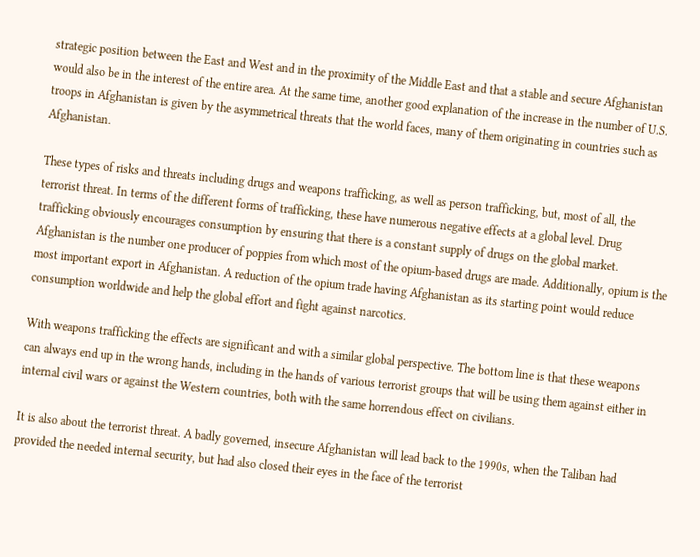strategic position between the East and West and in the proximity of the Middle East and that a stable and secure Afghanistan would also be in the interest of the entire area. At the same time, another good explanation of the increase in the number of U.S. troops in Afghanistan is given by the asymmetrical threats that the world faces, many of them originating in countries such as Afghanistan.

These types of risks and threats including drugs and weapons trafficking, as well as person trafficking, but, most of all, the terrorist threat. In terms of the different forms of trafficking, these have numerous negative effects at a global level. Drug trafficking obviously encourages consumption by ensuring that there is a constant supply of drugs on the global market. Afghanistan is the number one producer of poppies from which most of the opium-based drugs are made. Additionally, opium is the most important export in Afghanistan. A reduction of the opium trade having Afghanistan as its starting point would reduce consumption worldwide and help the global effort and fight against narcotics.

With weapons trafficking the effects are significant and with a similar global perspective. The bottom line is that these weapons can always end up in the wrong hands, including in the hands of various terrorist groups that will be using them against either in internal civil wars or against the Western countries, both with the same horrendous effect on civilians.

It is also about the terrorist threat. A badly governed, insecure Afghanistan will lead back to the 1990s, when the Taliban had provided the needed internal security, but had also closed their eyes in the face of the terrorist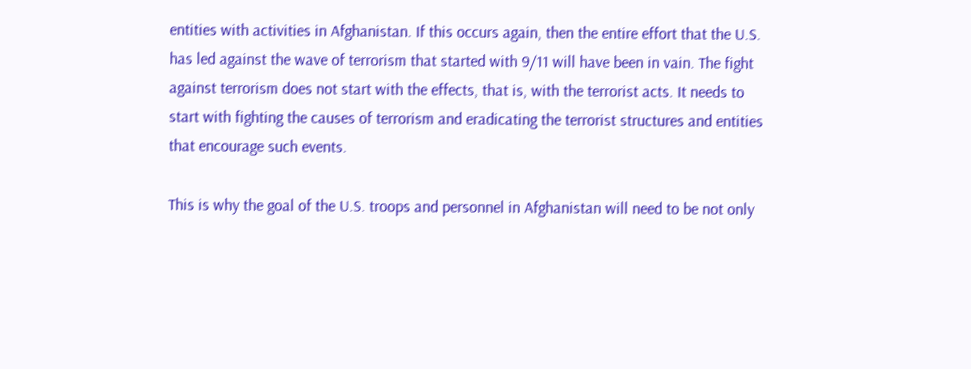entities with activities in Afghanistan. If this occurs again, then the entire effort that the U.S. has led against the wave of terrorism that started with 9/11 will have been in vain. The fight against terrorism does not start with the effects, that is, with the terrorist acts. It needs to start with fighting the causes of terrorism and eradicating the terrorist structures and entities that encourage such events.

This is why the goal of the U.S. troops and personnel in Afghanistan will need to be not only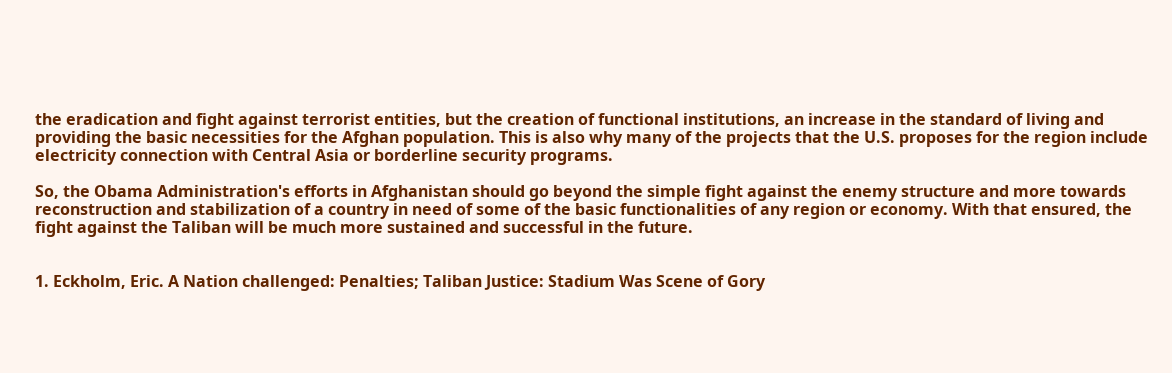the eradication and fight against terrorist entities, but the creation of functional institutions, an increase in the standard of living and providing the basic necessities for the Afghan population. This is also why many of the projects that the U.S. proposes for the region include electricity connection with Central Asia or borderline security programs.

So, the Obama Administration's efforts in Afghanistan should go beyond the simple fight against the enemy structure and more towards reconstruction and stabilization of a country in need of some of the basic functionalities of any region or economy. With that ensured, the fight against the Taliban will be much more sustained and successful in the future.


1. Eckholm, Eric. A Nation challenged: Penalties; Taliban Justice: Stadium Was Scene of Gory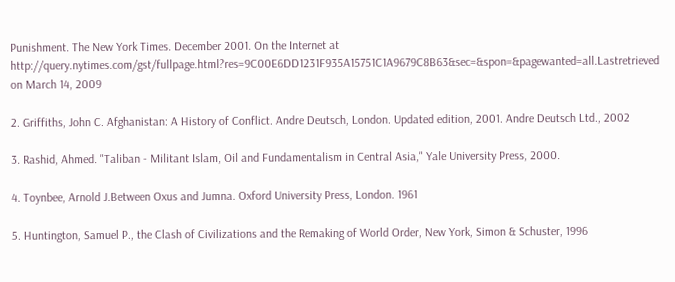Punishment. The New York Times. December 2001. On the Internet at http://query.nytimes.com/gst/fullpage.html?res=9C00E6DD1231F935A15751C1A9679C8B63&sec=&spon=&pagewanted=all.Lastretrieved on March 14, 2009

2. Griffiths, John C. Afghanistan: A History of Conflict. Andre Deutsch, London. Updated edition, 2001. Andre Deutsch Ltd., 2002

3. Rashid, Ahmed. "Taliban - Militant Islam, Oil and Fundamentalism in Central Asia," Yale University Press, 2000.

4. Toynbee, Arnold J.Between Oxus and Jumna. Oxford University Press, London. 1961

5. Huntington, Samuel P., the Clash of Civilizations and the Remaking of World Order, New York, Simon & Schuster, 1996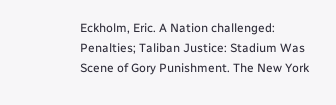Eckholm, Eric. A Nation challenged: Penalties; Taliban Justice: Stadium Was Scene of Gory Punishment. The New York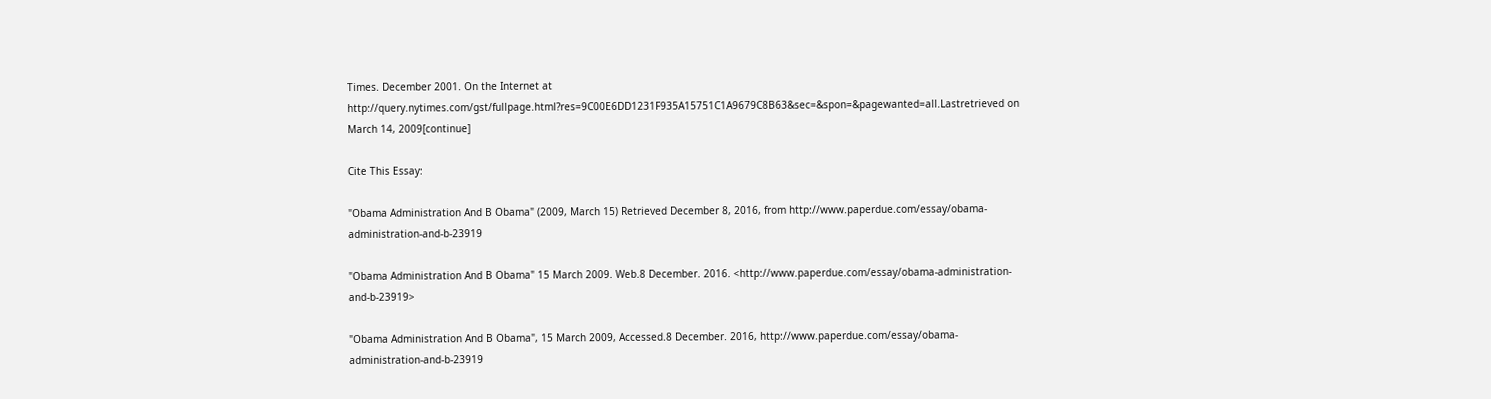Times. December 2001. On the Internet at http://query.nytimes.com/gst/fullpage.html?res=9C00E6DD1231F935A15751C1A9679C8B63&sec=&spon=&pagewanted=all.Lastretrieved on March 14, 2009[continue]

Cite This Essay:

"Obama Administration And B Obama" (2009, March 15) Retrieved December 8, 2016, from http://www.paperdue.com/essay/obama-administration-and-b-23919

"Obama Administration And B Obama" 15 March 2009. Web.8 December. 2016. <http://www.paperdue.com/essay/obama-administration-and-b-23919>

"Obama Administration And B Obama", 15 March 2009, Accessed.8 December. 2016, http://www.paperdue.com/essay/obama-administration-and-b-23919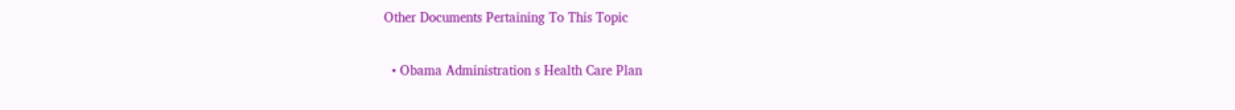Other Documents Pertaining To This Topic

  • Obama Administration s Health Care Plan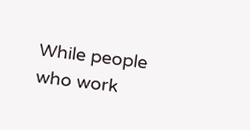While people who work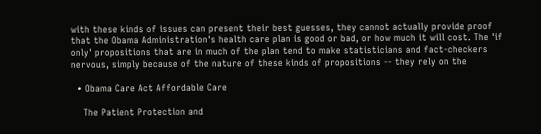with these kinds of issues can present their best guesses, they cannot actually provide proof that the Obama Administration's health care plan is good or bad, or how much it will cost. The 'if only' propositions that are in much of the plan tend to make statisticians and fact-checkers nervous, simply because of the nature of these kinds of propositions -- they rely on the

  • Obama Care Act Affordable Care

    The Patient Protection and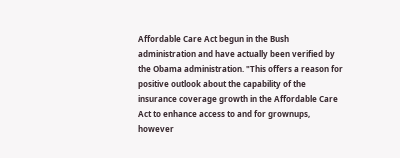Affordable Care Act begun in the Bush administration and have actually been verified by the Obama administration. "This offers a reason for positive outlook about the capability of the insurance coverage growth in the Affordable Care Act to enhance access to and for grownups, however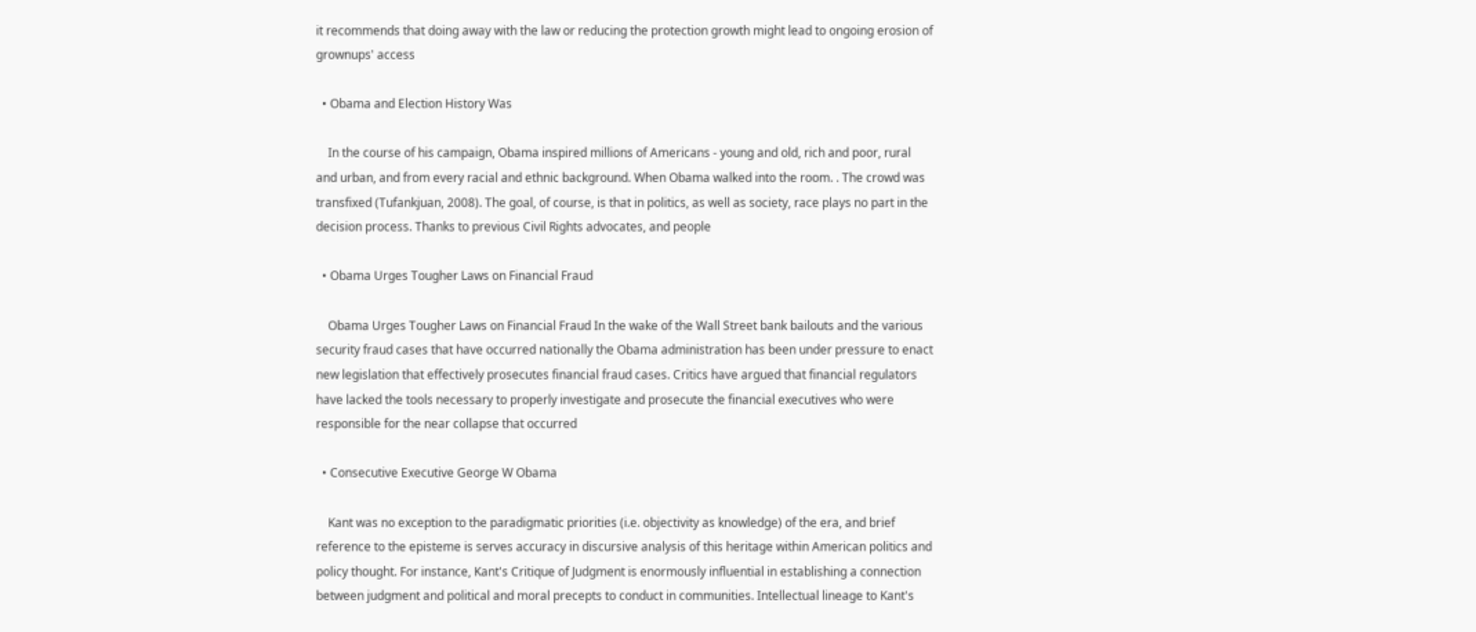it recommends that doing away with the law or reducing the protection growth might lead to ongoing erosion of grownups' access

  • Obama and Election History Was

    In the course of his campaign, Obama inspired millions of Americans - young and old, rich and poor, rural and urban, and from every racial and ethnic background. When Obama walked into the room. . The crowd was transfixed (Tufankjuan, 2008). The goal, of course, is that in politics, as well as society, race plays no part in the decision process. Thanks to previous Civil Rights advocates, and people

  • Obama Urges Tougher Laws on Financial Fraud

    Obama Urges Tougher Laws on Financial Fraud In the wake of the Wall Street bank bailouts and the various security fraud cases that have occurred nationally the Obama administration has been under pressure to enact new legislation that effectively prosecutes financial fraud cases. Critics have argued that financial regulators have lacked the tools necessary to properly investigate and prosecute the financial executives who were responsible for the near collapse that occurred

  • Consecutive Executive George W Obama

    Kant was no exception to the paradigmatic priorities (i.e. objectivity as knowledge) of the era, and brief reference to the episteme is serves accuracy in discursive analysis of this heritage within American politics and policy thought. For instance, Kant's Critique of Judgment is enormously influential in establishing a connection between judgment and political and moral precepts to conduct in communities. Intellectual lineage to Kant's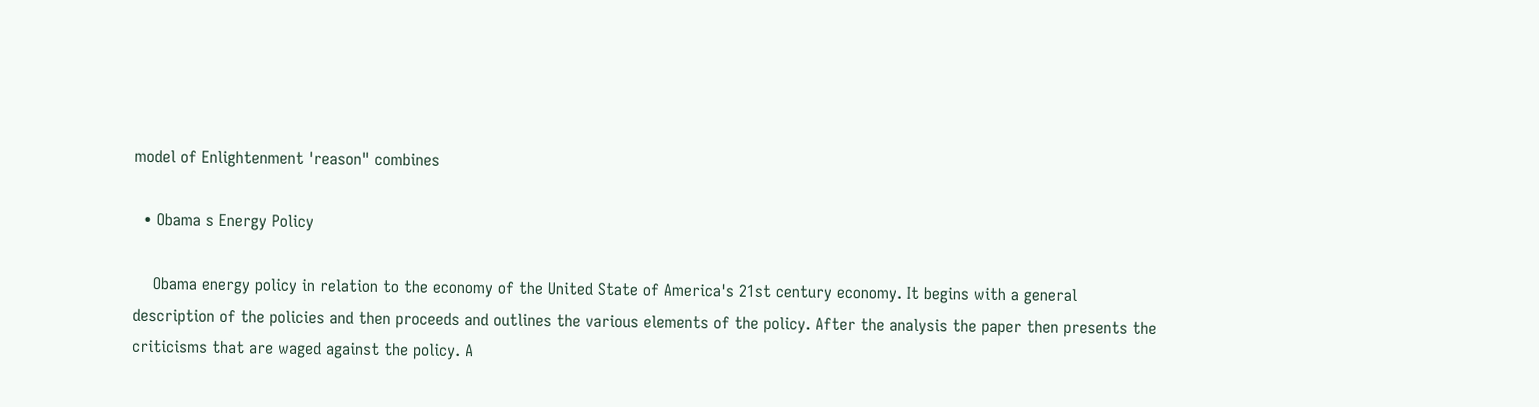model of Enlightenment 'reason" combines

  • Obama s Energy Policy

    Obama energy policy in relation to the economy of the United State of America's 21st century economy. It begins with a general description of the policies and then proceeds and outlines the various elements of the policy. After the analysis the paper then presents the criticisms that are waged against the policy. A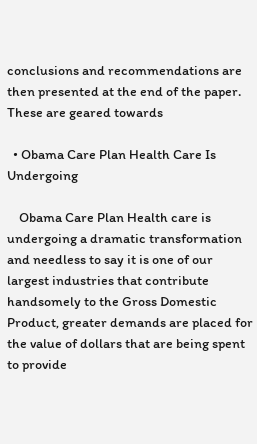conclusions and recommendations are then presented at the end of the paper. These are geared towards

  • Obama Care Plan Health Care Is Undergoing

    Obama Care Plan Health care is undergoing a dramatic transformation and needless to say it is one of our largest industries that contribute handsomely to the Gross Domestic Product, greater demands are placed for the value of dollars that are being spent to provide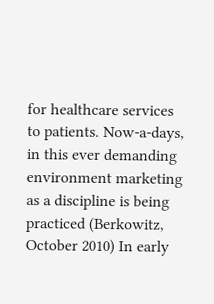for healthcare services to patients. Now-a-days, in this ever demanding environment marketing as a discipline is being practiced (Berkowitz, October 2010) In early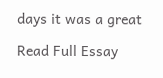days it was a great

Read Full Essay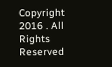Copyright 2016 . All Rights Reserved